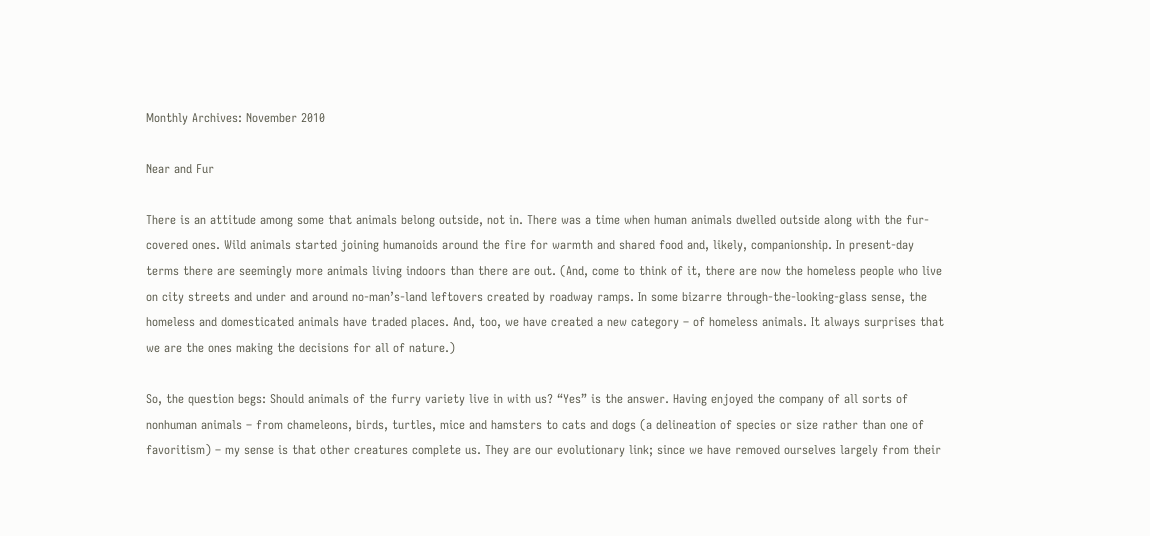Monthly Archives: November 2010

Near and Fur

There is an attitude among some that animals belong outside, not in. There was a time when human animals dwelled outside along with the fur-covered ones. Wild animals started joining humanoids around the fire for warmth and shared food and, likely, companionship. In present-day terms there are seemingly more animals living indoors than there are out. (And, come to think of it, there are now the homeless people who live on city streets and under and around no-man’s-land leftovers created by roadway ramps. In some bizarre through-the-looking-glass sense, the homeless and domesticated animals have traded places. And, too, we have created a new category – of homeless animals. It always surprises that we are the ones making the decisions for all of nature.)

So, the question begs: Should animals of the furry variety live in with us? “Yes” is the answer. Having enjoyed the company of all sorts of nonhuman animals – from chameleons, birds, turtles, mice and hamsters to cats and dogs (a delineation of species or size rather than one of favoritism) – my sense is that other creatures complete us. They are our evolutionary link; since we have removed ourselves largely from their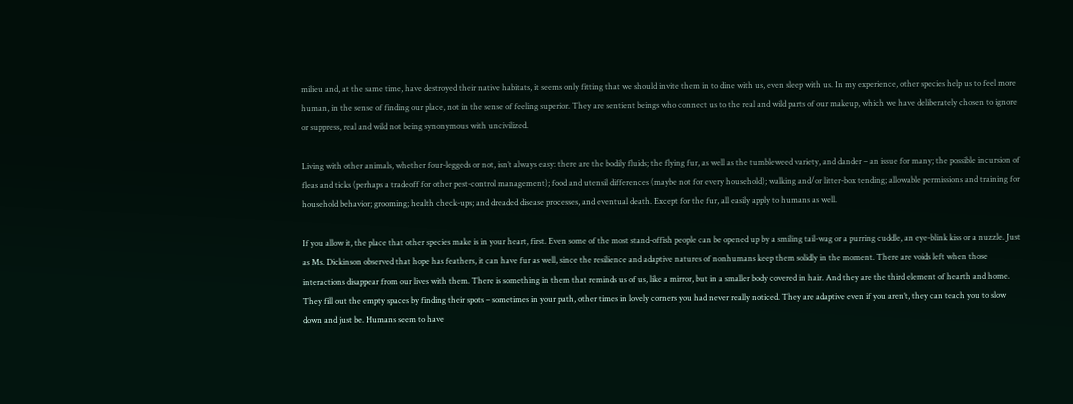milieu and, at the same time, have destroyed their native habitats, it seems only fitting that we should invite them in to dine with us, even sleep with us. In my experience, other species help us to feel more human, in the sense of finding our place, not in the sense of feeling superior. They are sentient beings who connect us to the real and wild parts of our makeup, which we have deliberately chosen to ignore or suppress, real and wild not being synonymous with uncivilized.

Living with other animals, whether four-leggeds or not, isn’t always easy: there are the bodily fluids; the flying fur, as well as the tumbleweed variety, and dander – an issue for many; the possible incursion of fleas and ticks (perhaps a tradeoff for other pest-control management); food and utensil differences (maybe not for every household); walking and/or litter-box tending; allowable permissions and training for household behavior; grooming; health check-ups; and dreaded disease processes, and eventual death. Except for the fur, all easily apply to humans as well.

If you allow it, the place that other species make is in your heart, first. Even some of the most stand-offish people can be opened up by a smiling tail-wag or a purring cuddle, an eye-blink kiss or a nuzzle. Just as Ms. Dickinson observed that hope has feathers, it can have fur as well, since the resilience and adaptive natures of nonhumans keep them solidly in the moment. There are voids left when those interactions disappear from our lives with them. There is something in them that reminds us of us, like a mirror, but in a smaller body covered in hair. And they are the third element of hearth and home. They fill out the empty spaces by finding their spots – sometimes in your path, other times in lovely corners you had never really noticed. They are adaptive even if you aren’t, they can teach you to slow down and just be. Humans seem to have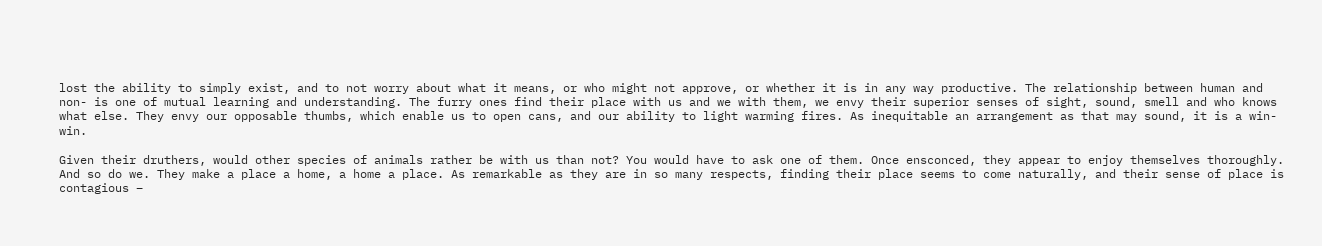lost the ability to simply exist, and to not worry about what it means, or who might not approve, or whether it is in any way productive. The relationship between human and non- is one of mutual learning and understanding. The furry ones find their place with us and we with them, we envy their superior senses of sight, sound, smell and who knows what else. They envy our opposable thumbs, which enable us to open cans, and our ability to light warming fires. As inequitable an arrangement as that may sound, it is a win-win.

Given their druthers, would other species of animals rather be with us than not? You would have to ask one of them. Once ensconced, they appear to enjoy themselves thoroughly. And so do we. They make a place a home, a home a place. As remarkable as they are in so many respects, finding their place seems to come naturally, and their sense of place is contagious –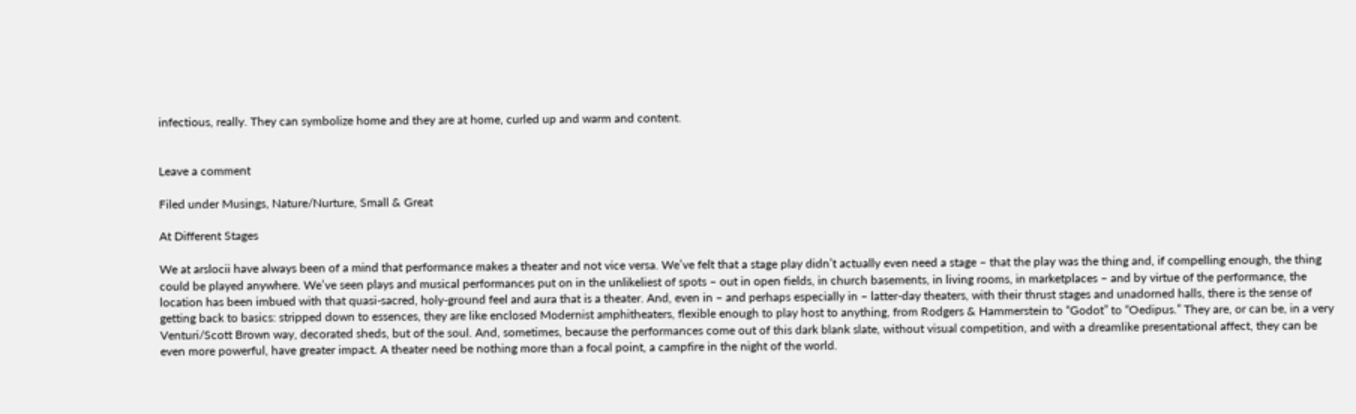infectious, really. They can symbolize home and they are at home, curled up and warm and content.


Leave a comment

Filed under Musings, Nature/Nurture, Small & Great

At Different Stages

We at arslocii have always been of a mind that performance makes a theater and not vice versa. We’ve felt that a stage play didn’t actually even need a stage – that the play was the thing and, if compelling enough, the thing could be played anywhere. We’ve seen plays and musical performances put on in the unlikeliest of spots – out in open fields, in church basements, in living rooms, in marketplaces – and by virtue of the performance, the location has been imbued with that quasi-sacred, holy-ground feel and aura that is a theater. And, even in – and perhaps especially in – latter-day theaters, with their thrust stages and unadorned halls, there is the sense of getting back to basics: stripped down to essences, they are like enclosed Modernist amphitheaters, flexible enough to play host to anything, from Rodgers & Hammerstein to “Godot” to “Oedipus.” They are, or can be, in a very Venturi/Scott Brown way, decorated sheds, but of the soul. And, sometimes, because the performances come out of this dark blank slate, without visual competition, and with a dreamlike presentational affect, they can be even more powerful, have greater impact. A theater need be nothing more than a focal point, a campfire in the night of the world.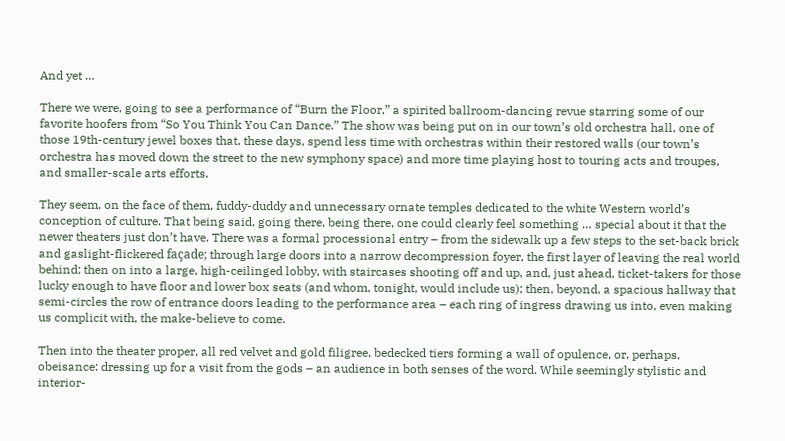And yet …

There we were, going to see a performance of “Burn the Floor,” a spirited ballroom-dancing revue starring some of our favorite hoofers from “So You Think You Can Dance.” The show was being put on in our town’s old orchestra hall, one of those 19th-century jewel boxes that, these days, spend less time with orchestras within their restored walls (our town’s orchestra has moved down the street to the new symphony space) and more time playing host to touring acts and troupes, and smaller-scale arts efforts.

They seem, on the face of them, fuddy-duddy and unnecessary ornate temples dedicated to the white Western world’s conception of culture. That being said, going there, being there, one could clearly feel something … special about it that the newer theaters just don’t have. There was a formal processional entry – from the sidewalk up a few steps to the set-back brick and gaslight-flickered façade; through large doors into a narrow decompression foyer, the first layer of leaving the real world behind; then on into a large, high-ceilinged lobby, with staircases shooting off and up, and, just ahead, ticket-takers for those lucky enough to have floor and lower box seats (and whom, tonight, would include us); then, beyond, a spacious hallway that semi-circles the row of entrance doors leading to the performance area – each ring of ingress drawing us into, even making us complicit with, the make-believe to come.

Then into the theater proper, all red velvet and gold filigree, bedecked tiers forming a wall of opulence, or, perhaps, obeisance: dressing up for a visit from the gods – an audience in both senses of the word. While seemingly stylistic and interior-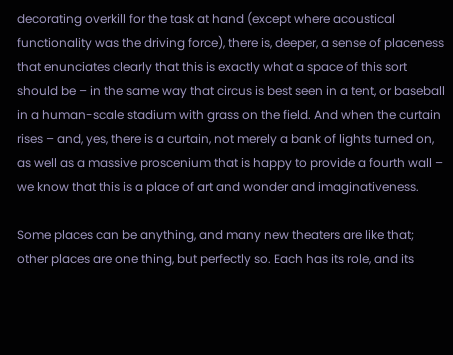decorating overkill for the task at hand (except where acoustical functionality was the driving force), there is, deeper, a sense of placeness that enunciates clearly that this is exactly what a space of this sort should be – in the same way that circus is best seen in a tent, or baseball in a human-scale stadium with grass on the field. And when the curtain rises – and, yes, there is a curtain, not merely a bank of lights turned on, as well as a massive proscenium that is happy to provide a fourth wall – we know that this is a place of art and wonder and imaginativeness.

Some places can be anything, and many new theaters are like that; other places are one thing, but perfectly so. Each has its role, and its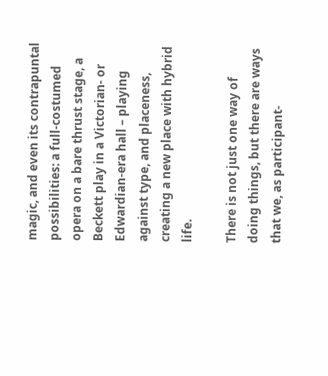magic, and even its contrapuntal possibilities: a full-costumed opera on a bare thrust stage, a Beckett play in a Victorian- or Edwardian-era hall – playing against type, and placeness, creating a new place with hybrid life.

There is not just one way of doing things, but there are ways that we, as participant-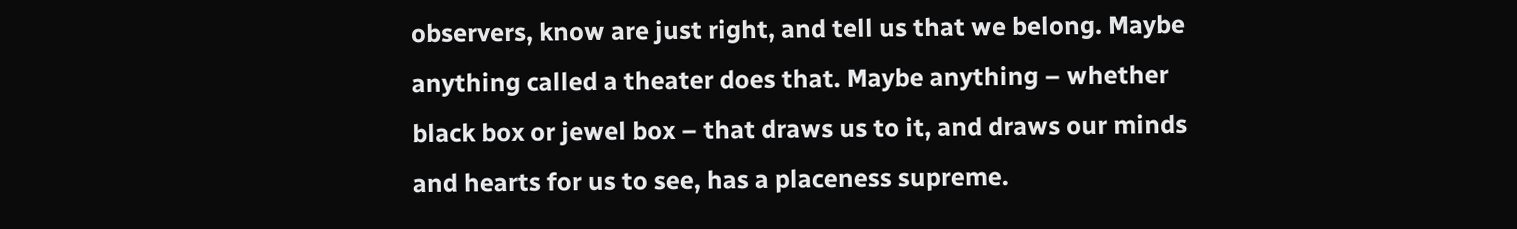observers, know are just right, and tell us that we belong. Maybe anything called a theater does that. Maybe anything – whether black box or jewel box – that draws us to it, and draws our minds and hearts for us to see, has a placeness supreme.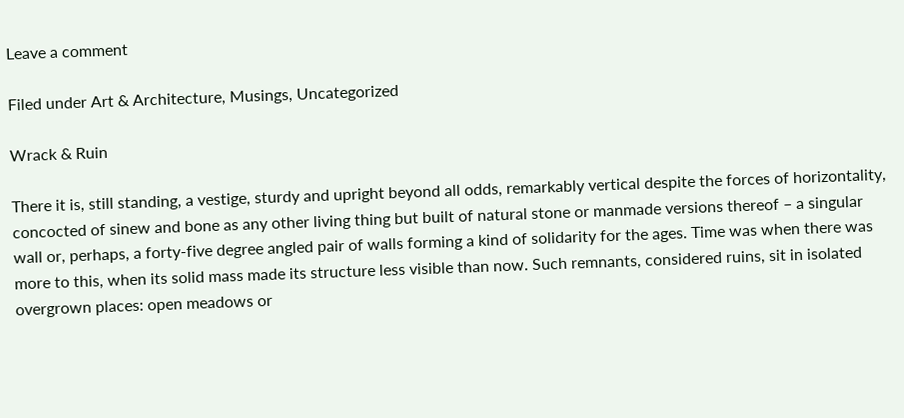Leave a comment

Filed under Art & Architecture, Musings, Uncategorized

Wrack & Ruin

There it is, still standing, a vestige, sturdy and upright beyond all odds, remarkably vertical despite the forces of horizontality, concocted of sinew and bone as any other living thing but built of natural stone or manmade versions thereof – a singular wall or, perhaps, a forty-five degree angled pair of walls forming a kind of solidarity for the ages. Time was when there was more to this, when its solid mass made its structure less visible than now. Such remnants, considered ruins, sit in isolated overgrown places: open meadows or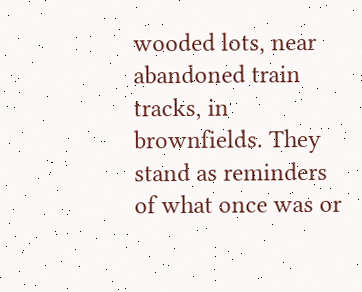wooded lots, near abandoned train tracks, in brownfields. They stand as reminders of what once was or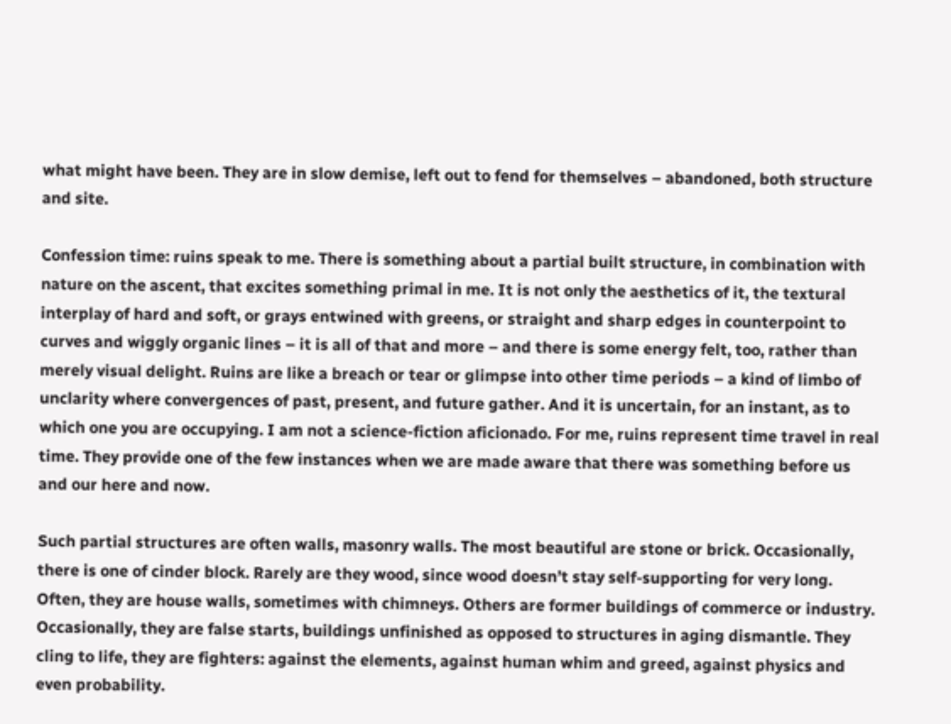what might have been. They are in slow demise, left out to fend for themselves – abandoned, both structure and site.

Confession time: ruins speak to me. There is something about a partial built structure, in combination with nature on the ascent, that excites something primal in me. It is not only the aesthetics of it, the textural interplay of hard and soft, or grays entwined with greens, or straight and sharp edges in counterpoint to curves and wiggly organic lines – it is all of that and more – and there is some energy felt, too, rather than merely visual delight. Ruins are like a breach or tear or glimpse into other time periods – a kind of limbo of unclarity where convergences of past, present, and future gather. And it is uncertain, for an instant, as to which one you are occupying. I am not a science-fiction aficionado. For me, ruins represent time travel in real time. They provide one of the few instances when we are made aware that there was something before us and our here and now.

Such partial structures are often walls, masonry walls. The most beautiful are stone or brick. Occasionally, there is one of cinder block. Rarely are they wood, since wood doesn’t stay self-supporting for very long. Often, they are house walls, sometimes with chimneys. Others are former buildings of commerce or industry. Occasionally, they are false starts, buildings unfinished as opposed to structures in aging dismantle. They cling to life, they are fighters: against the elements, against human whim and greed, against physics and even probability.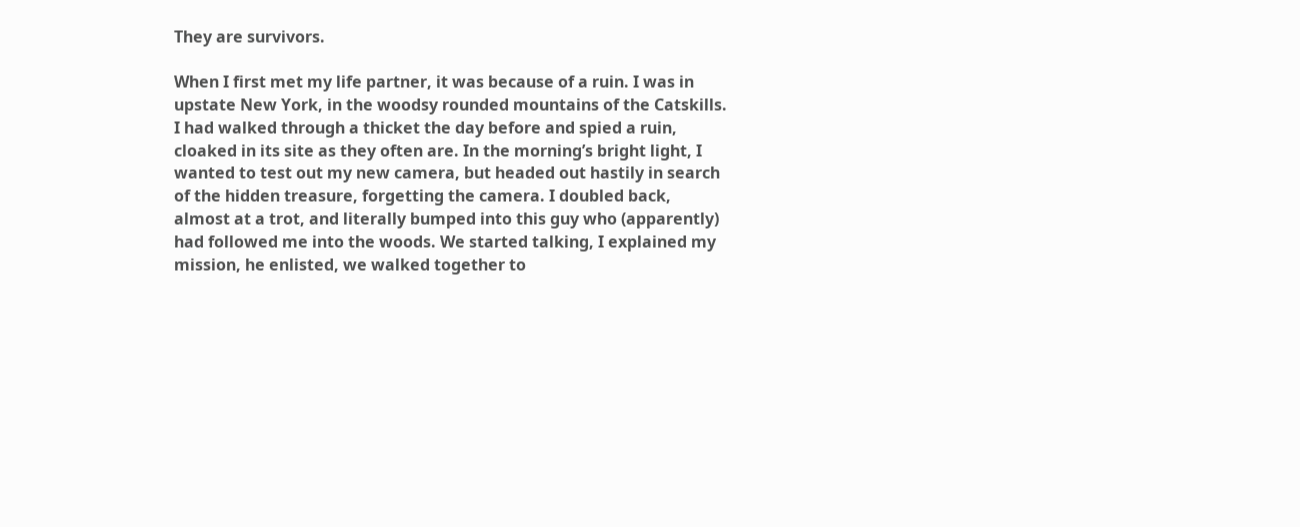They are survivors.

When I first met my life partner, it was because of a ruin. I was in upstate New York, in the woodsy rounded mountains of the Catskills. I had walked through a thicket the day before and spied a ruin, cloaked in its site as they often are. In the morning’s bright light, I wanted to test out my new camera, but headed out hastily in search of the hidden treasure, forgetting the camera. I doubled back, almost at a trot, and literally bumped into this guy who (apparently) had followed me into the woods. We started talking, I explained my mission, he enlisted, we walked together to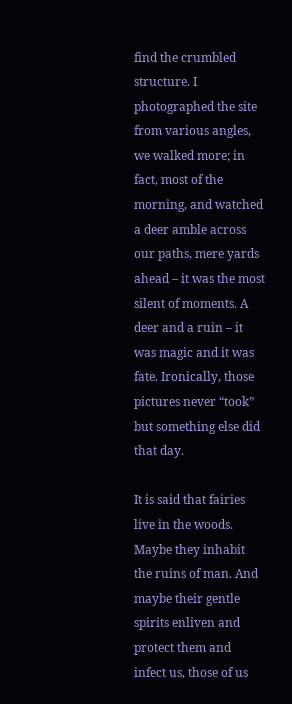find the crumbled structure. I photographed the site from various angles, we walked more; in fact, most of the morning, and watched a deer amble across our paths, mere yards ahead – it was the most silent of moments. A deer and a ruin – it was magic and it was fate. Ironically, those pictures never “took” but something else did that day.

It is said that fairies live in the woods. Maybe they inhabit the ruins of man. And maybe their gentle spirits enliven and protect them and infect us, those of us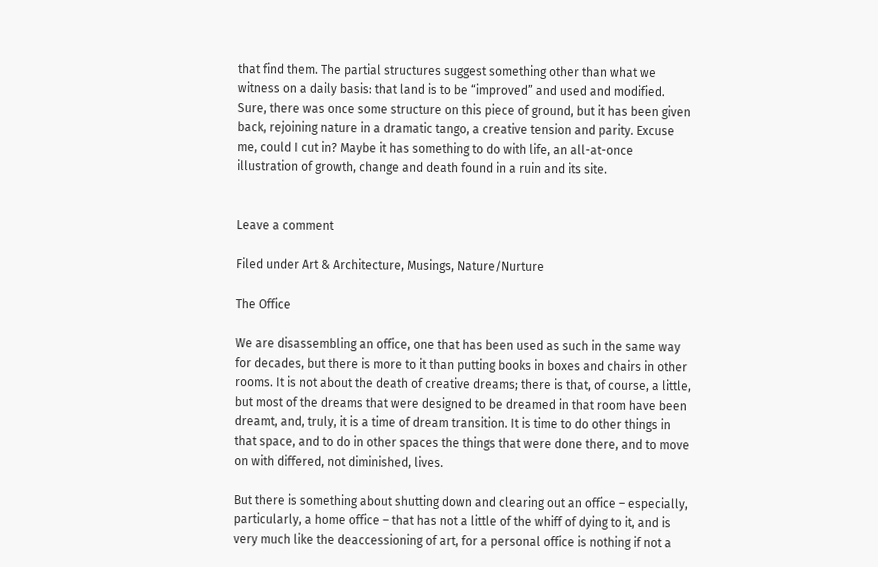that find them. The partial structures suggest something other than what we witness on a daily basis: that land is to be “improved” and used and modified. Sure, there was once some structure on this piece of ground, but it has been given back, rejoining nature in a dramatic tango, a creative tension and parity. Excuse me, could I cut in? Maybe it has something to do with life, an all-at-once illustration of growth, change and death found in a ruin and its site.


Leave a comment

Filed under Art & Architecture, Musings, Nature/Nurture

The Office

We are disassembling an office, one that has been used as such in the same way for decades, but there is more to it than putting books in boxes and chairs in other rooms. It is not about the death of creative dreams; there is that, of course, a little, but most of the dreams that were designed to be dreamed in that room have been dreamt, and, truly, it is a time of dream transition. It is time to do other things in that space, and to do in other spaces the things that were done there, and to move on with differed, not diminished, lives.

But there is something about shutting down and clearing out an office – especially, particularly, a home office – that has not a little of the whiff of dying to it, and is very much like the deaccessioning of art, for a personal office is nothing if not a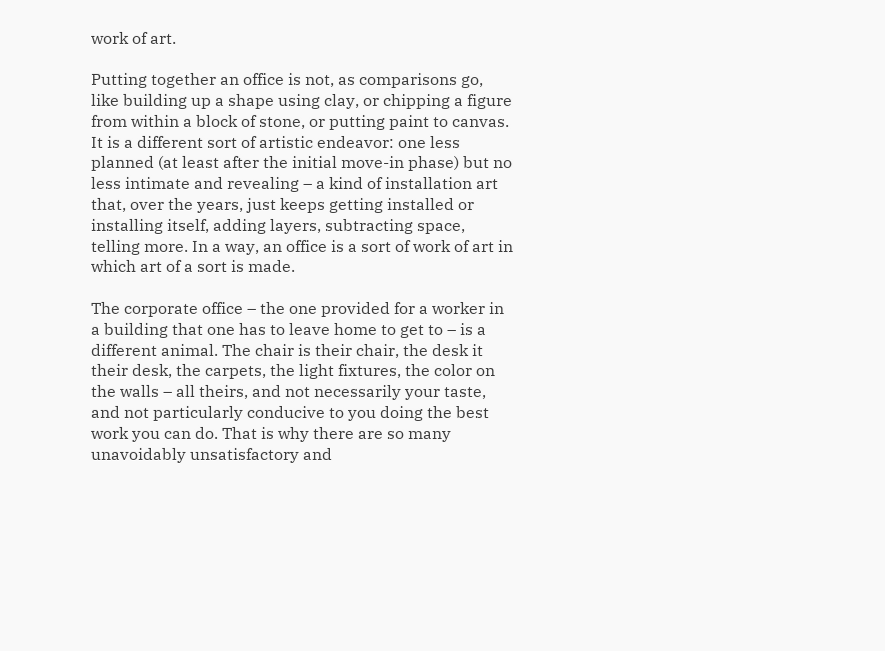work of art.

Putting together an office is not, as comparisons go, like building up a shape using clay, or chipping a figure from within a block of stone, or putting paint to canvas. It is a different sort of artistic endeavor: one less planned (at least after the initial move-in phase) but no less intimate and revealing – a kind of installation art that, over the years, just keeps getting installed or installing itself, adding layers, subtracting space, telling more. In a way, an office is a sort of work of art in which art of a sort is made.

The corporate office – the one provided for a worker in a building that one has to leave home to get to – is a different animal. The chair is their chair, the desk it their desk, the carpets, the light fixtures, the color on the walls – all theirs, and not necessarily your taste, and not particularly conducive to you doing the best work you can do. That is why there are so many unavoidably unsatisfactory and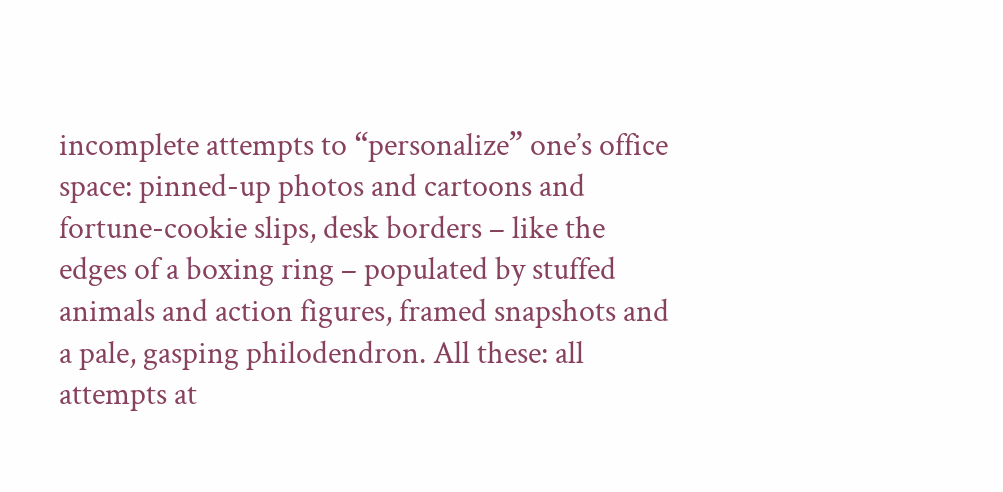incomplete attempts to “personalize” one’s office space: pinned-up photos and cartoons and fortune-cookie slips, desk borders – like the edges of a boxing ring – populated by stuffed animals and action figures, framed snapshots and a pale, gasping philodendron. All these: all attempts at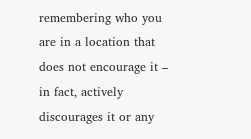remembering who you are in a location that does not encourage it – in fact, actively discourages it or any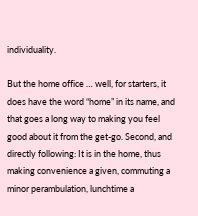individuality.

But the home office … well, for starters, it does have the word “home” in its name, and that goes a long way to making you feel good about it from the get-go. Second, and directly following: It is in the home, thus making convenience a given, commuting a minor perambulation, lunchtime a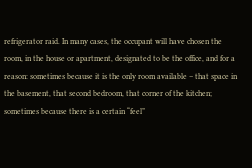refrigerator raid. In many cases, the occupant will have chosen the room, in the house or apartment, designated to be the office, and for a reason: sometimes because it is the only room available – that space in the basement, that second bedroom, that corner of the kitchen; sometimes because there is a certain “feel”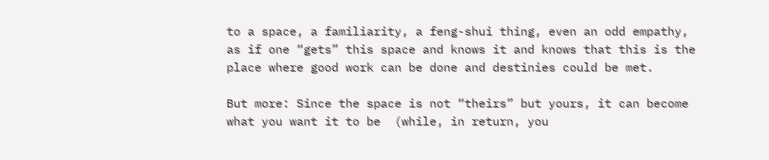to a space, a familiarity, a feng-shui thing, even an odd empathy, as if one “gets” this space and knows it and knows that this is the place where good work can be done and destinies could be met.

But more: Since the space is not “theirs” but yours, it can become what you want it to be  (while, in return, you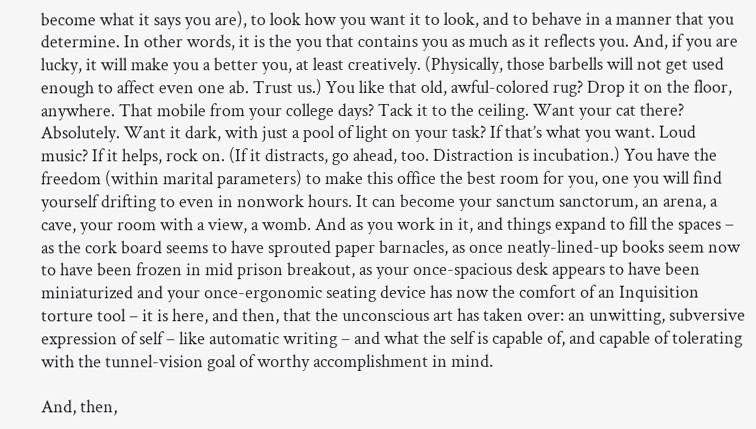become what it says you are), to look how you want it to look, and to behave in a manner that you determine. In other words, it is the you that contains you as much as it reflects you. And, if you are lucky, it will make you a better you, at least creatively. (Physically, those barbells will not get used enough to affect even one ab. Trust us.) You like that old, awful-colored rug? Drop it on the floor, anywhere. That mobile from your college days? Tack it to the ceiling. Want your cat there? Absolutely. Want it dark, with just a pool of light on your task? If that’s what you want. Loud music? If it helps, rock on. (If it distracts, go ahead, too. Distraction is incubation.) You have the freedom (within marital parameters) to make this office the best room for you, one you will find yourself drifting to even in nonwork hours. It can become your sanctum sanctorum, an arena, a cave, your room with a view, a womb. And as you work in it, and things expand to fill the spaces – as the cork board seems to have sprouted paper barnacles, as once neatly-lined-up books seem now to have been frozen in mid prison breakout, as your once-spacious desk appears to have been miniaturized and your once-ergonomic seating device has now the comfort of an Inquisition torture tool – it is here, and then, that the unconscious art has taken over: an unwitting, subversive expression of self – like automatic writing – and what the self is capable of, and capable of tolerating with the tunnel-vision goal of worthy accomplishment in mind.

And, then,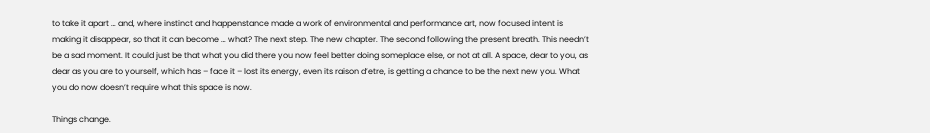to take it apart … and, where instinct and happenstance made a work of environmental and performance art, now focused intent is making it disappear, so that it can become … what? The next step. The new chapter. The second following the present breath. This needn’t be a sad moment. It could just be that what you did there you now feel better doing someplace else, or not at all. A space, dear to you, as dear as you are to yourself, which has – face it – lost its energy, even its raison d’etre, is getting a chance to be the next new you. What you do now doesn’t require what this space is now.

Things change.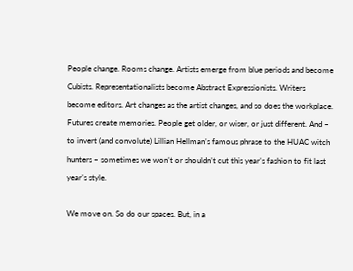People change. Rooms change. Artists emerge from blue periods and become Cubists. Representationalists become Abstract Expressionists. Writers become editors. Art changes as the artist changes, and so does the workplace. Futures create memories. People get older, or wiser, or just different. And – to invert (and convolute) Lillian Hellman’s famous phrase to the HUAC witch hunters – sometimes we won’t or shouldn’t cut this year’s fashion to fit last year’s style.

We move on. So do our spaces. But, in a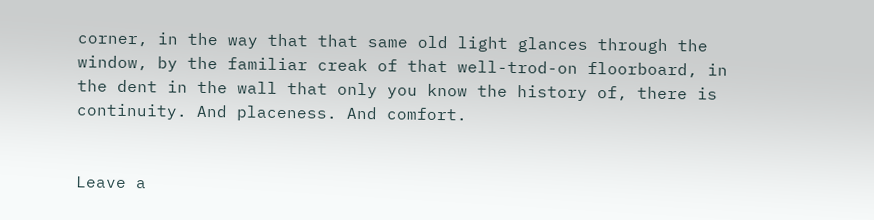corner, in the way that that same old light glances through the window, by the familiar creak of that well-trod-on floorboard, in the dent in the wall that only you know the history of, there is continuity. And placeness. And comfort.


Leave a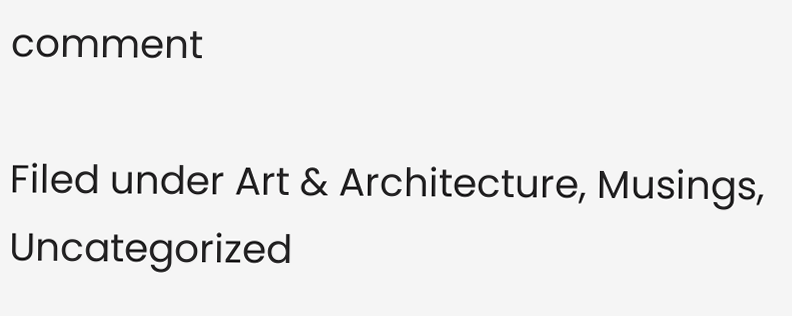comment

Filed under Art & Architecture, Musings, Uncategorized